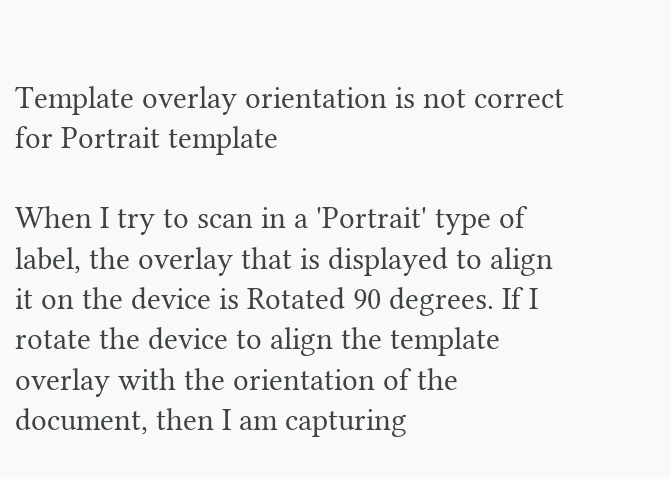Template overlay orientation is not correct for Portrait template

When I try to scan in a 'Portrait' type of label, the overlay that is displayed to align it on the device is Rotated 90 degrees. If I rotate the device to align the template overlay with the orientation of the document, then I am capturing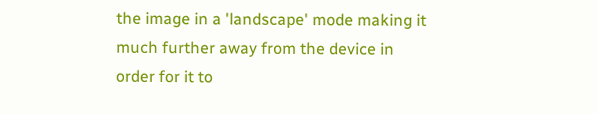the image in a 'landscape' mode making it much further away from the device in order for it to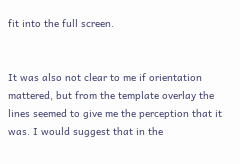fit into the full screen.


It was also not clear to me if orientation mattered, but from the template overlay the lines seemed to give me the perception that it was. I would suggest that in the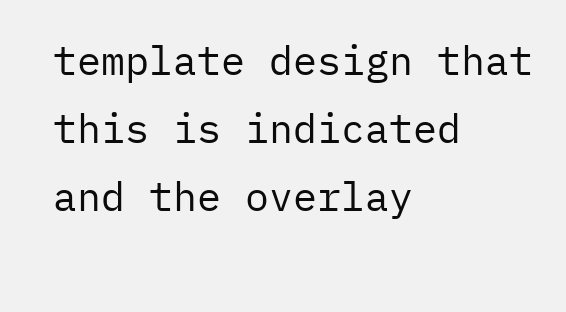template design that this is indicated and the overlay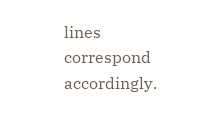lines correspond accordingly.